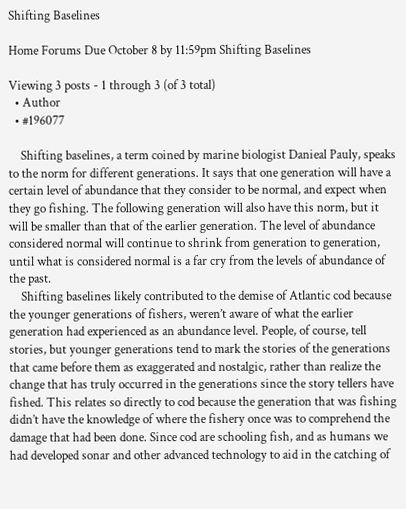Shifting Baselines

Home Forums Due October 8 by 11:59pm Shifting Baselines

Viewing 3 posts - 1 through 3 (of 3 total)
  • Author
  • #196077

    Shifting baselines, a term coined by marine biologist Danieal Pauly, speaks to the norm for different generations. It says that one generation will have a certain level of abundance that they consider to be normal, and expect when they go fishing. The following generation will also have this norm, but it will be smaller than that of the earlier generation. The level of abundance considered normal will continue to shrink from generation to generation, until what is considered normal is a far cry from the levels of abundance of the past.
    Shifting baselines likely contributed to the demise of Atlantic cod because the younger generations of fishers, weren’t aware of what the earlier generation had experienced as an abundance level. People, of course, tell stories, but younger generations tend to mark the stories of the generations that came before them as exaggerated and nostalgic, rather than realize the change that has truly occurred in the generations since the story tellers have fished. This relates so directly to cod because the generation that was fishing didn’t have the knowledge of where the fishery once was to comprehend the damage that had been done. Since cod are schooling fish, and as humans we had developed sonar and other advanced technology to aid in the catching of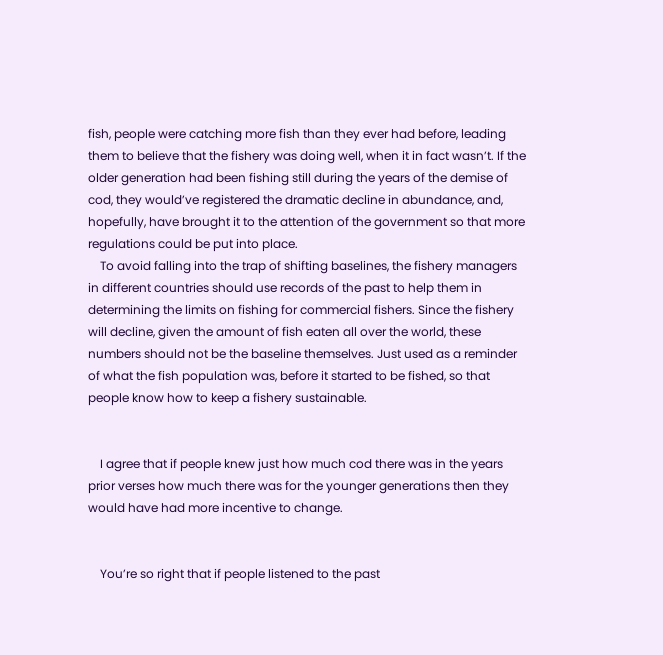fish, people were catching more fish than they ever had before, leading them to believe that the fishery was doing well, when it in fact wasn’t. If the older generation had been fishing still during the years of the demise of cod, they would’ve registered the dramatic decline in abundance, and, hopefully, have brought it to the attention of the government so that more regulations could be put into place.
    To avoid falling into the trap of shifting baselines, the fishery managers in different countries should use records of the past to help them in determining the limits on fishing for commercial fishers. Since the fishery will decline, given the amount of fish eaten all over the world, these numbers should not be the baseline themselves. Just used as a reminder of what the fish population was, before it started to be fished, so that people know how to keep a fishery sustainable.


    I agree that if people knew just how much cod there was in the years prior verses how much there was for the younger generations then they would have had more incentive to change.


    You’re so right that if people listened to the past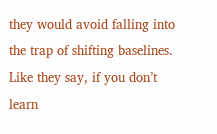they would avoid falling into the trap of shifting baselines. Like they say, if you don’t learn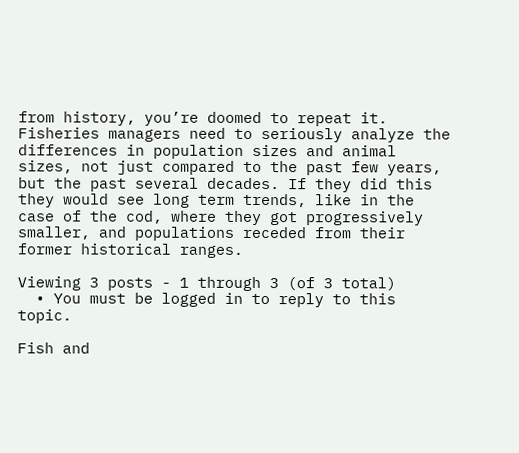from history, you’re doomed to repeat it. Fisheries managers need to seriously analyze the differences in population sizes and animal sizes, not just compared to the past few years, but the past several decades. If they did this they would see long term trends, like in the case of the cod, where they got progressively smaller, and populations receded from their former historical ranges.

Viewing 3 posts - 1 through 3 (of 3 total)
  • You must be logged in to reply to this topic.

Fish and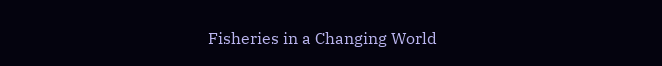Fisheries in a Changing World